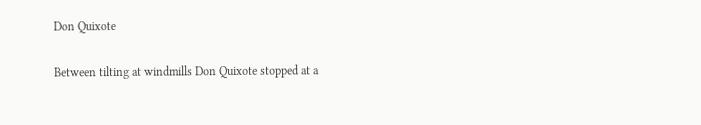Don Quixote

Between tilting at windmills Don Quixote stopped at a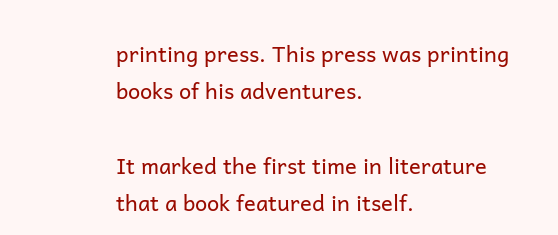printing press. This press was printing books of his adventures.

It marked the first time in literature that a book featured in itself.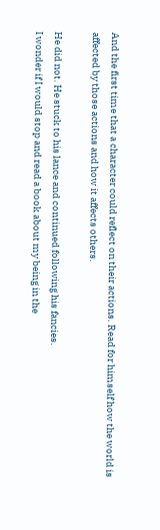And the first time that a character could reflect on their actions. Read for himself how the world is affected by those actions and how it affects others.

He did not. He stuck to his lance and continued following his fancies.
I wonder if I would stop and read a book about my being in the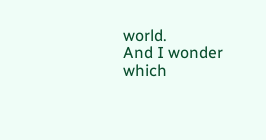world.
And I wonder which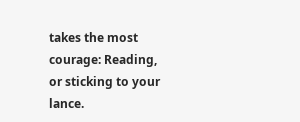takes the most courage: Reading, or sticking to your lance.